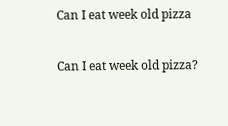Can I eat week old pizza

Can I eat week old pizza?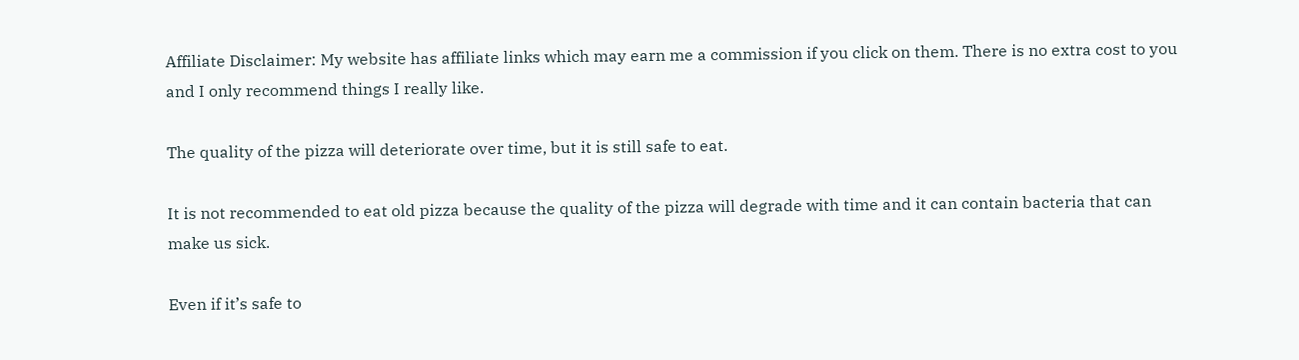Affiliate Disclaimer: My website has affiliate links which may earn me a commission if you click on them. There is no extra cost to you and I only recommend things I really like.

The quality of the pizza will deteriorate over time, but it is still safe to eat.

It is not recommended to eat old pizza because the quality of the pizza will degrade with time and it can contain bacteria that can make us sick.

Even if it’s safe to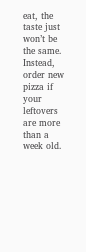eat, the taste just won’t be the same. Instead, order new pizza if your leftovers are more than a week old.